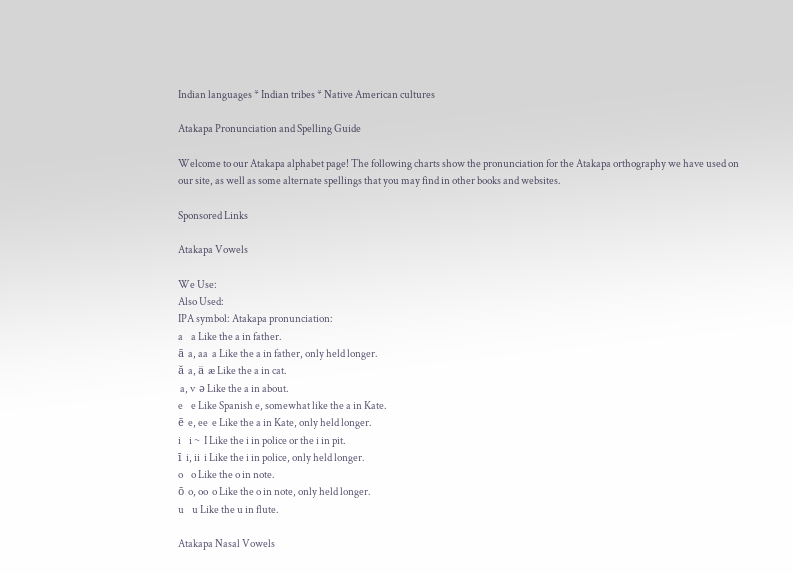Indian languages * Indian tribes * Native American cultures

Atakapa Pronunciation and Spelling Guide

Welcome to our Atakapa alphabet page! The following charts show the pronunciation for the Atakapa orthography we have used on our site, as well as some alternate spellings that you may find in other books and websites.

Sponsored Links

Atakapa Vowels

We Use:
Also Used:
IPA symbol: Atakapa pronunciation:
a    a Like the a in father.
ā  a, aa  a Like the a in father, only held longer.
ă  a, ä  æ Like the a in cat.
 a, v  ə Like the a in about.
e    e Like Spanish e, somewhat like the a in Kate.
ē  e, ee  e Like the a in Kate, only held longer.
i    i ~  I Like the i in police or the i in pit.
ī  i, ii  i Like the i in police, only held longer.
o    o Like the o in note.
ō  o, oo  o Like the o in note, only held longer.
u    u Like the u in flute.

Atakapa Nasal Vowels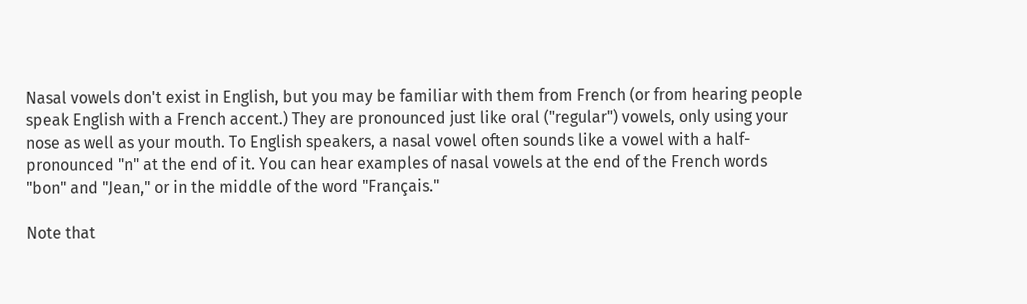Nasal vowels don't exist in English, but you may be familiar with them from French (or from hearing people speak English with a French accent.) They are pronounced just like oral ("regular") vowels, only using your nose as well as your mouth. To English speakers, a nasal vowel often sounds like a vowel with a half-pronounced "n" at the end of it. You can hear examples of nasal vowels at the end of the French words "bon" and "Jean," or in the middle of the word "Français."

Note that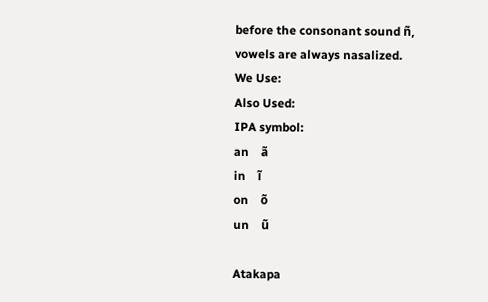before the consonant sound ñ, vowels are always nasalized.
We Use:
Also Used:
IPA symbol:
an    ã
in    ĩ
on    õ
un    ũ

Atakapa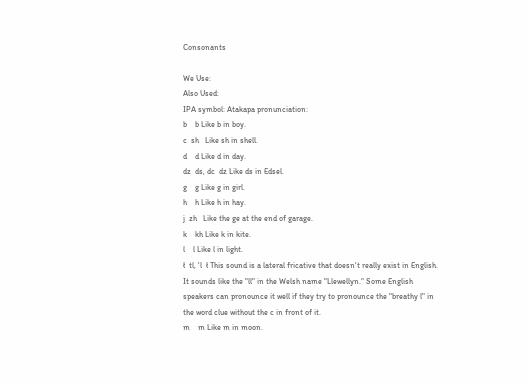Consonants

We Use:
Also Used:
IPA symbol: Atakapa pronunciation:
b    b Like b in boy.
c  sh   Like sh in shell.
d    d Like d in day.
dz  ds, dc  dz Like ds in Edsel.
g    g Like g in girl.
h    h Like h in hay.
j  zh   Like the ge at the end of garage.
k    kh Like k in kite.
l    l Like l in light.
ł  tl, 'l  ł This sound is a lateral fricative that doesn't really exist in English. It sounds like the "ll" in the Welsh name "Llewellyn." Some English speakers can pronounce it well if they try to pronounce the "breathy l" in the word clue without the c in front of it.
m    m Like m in moon.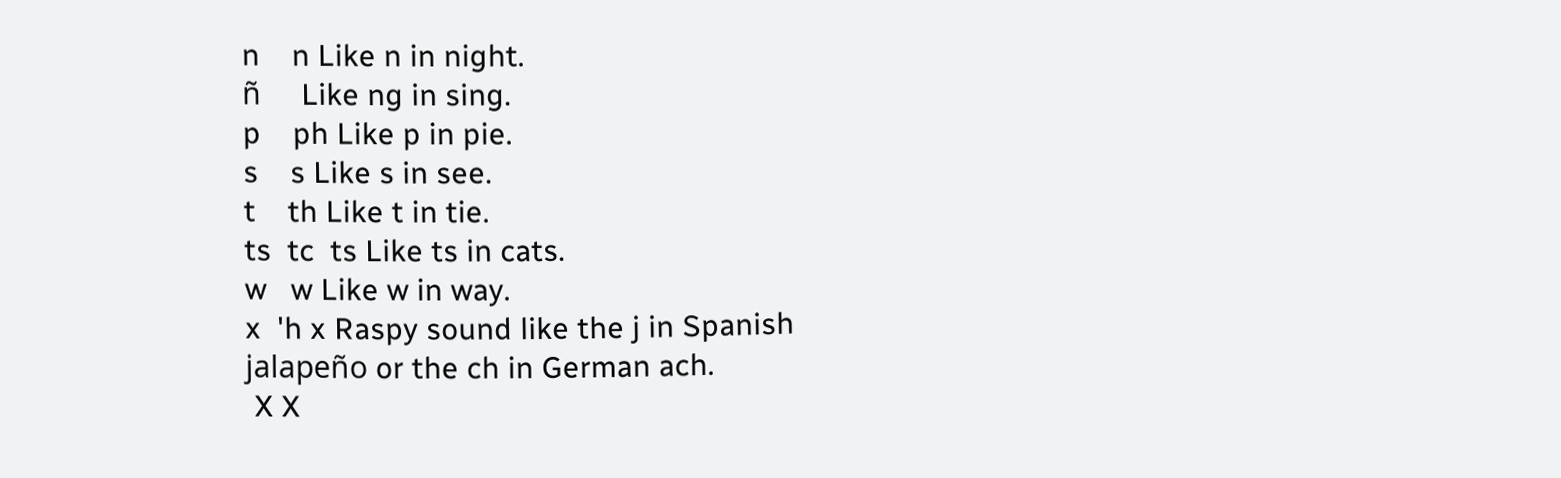n    n Like n in night.
ñ     Like ng in sing.
p    ph Like p in pie.
s    s Like s in see.
t    th Like t in tie.
ts  tc  ts Like ts in cats.
w   w Like w in way.
x  'h x Raspy sound like the j in Spanish jalapeño or the ch in German ach.
 X X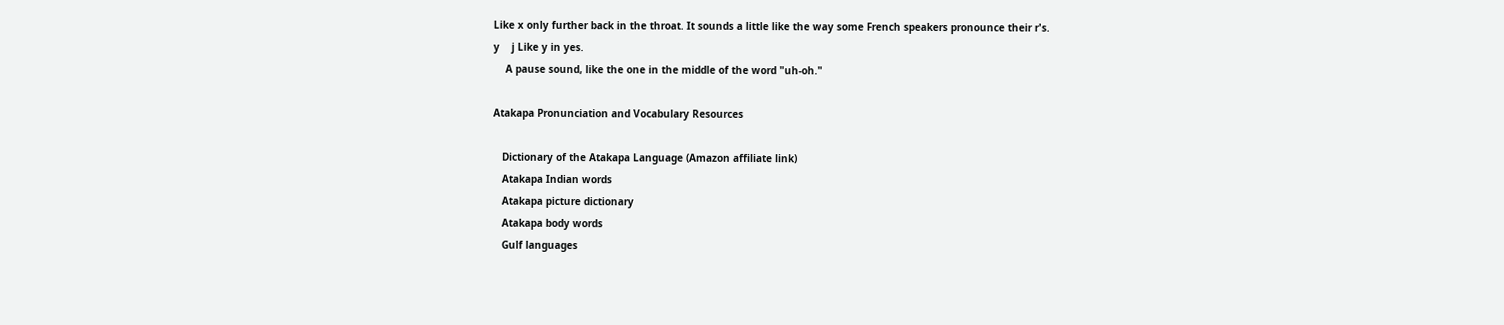Like x only further back in the throat. It sounds a little like the way some French speakers pronounce their r's.
y    j Like y in yes.
    A pause sound, like the one in the middle of the word "uh-oh."

Atakapa Pronunciation and Vocabulary Resources

   Dictionary of the Atakapa Language (Amazon affiliate link)
   Atakapa Indian words
   Atakapa picture dictionary
   Atakapa body words
   Gulf languages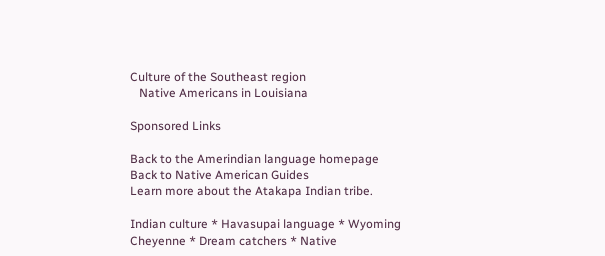Culture of the Southeast region
   Native Americans in Louisiana

Sponsored Links

Back to the Amerindian language homepage
Back to Native American Guides
Learn more about the Atakapa Indian tribe.

Indian culture * Havasupai language * Wyoming Cheyenne * Dream catchers * Native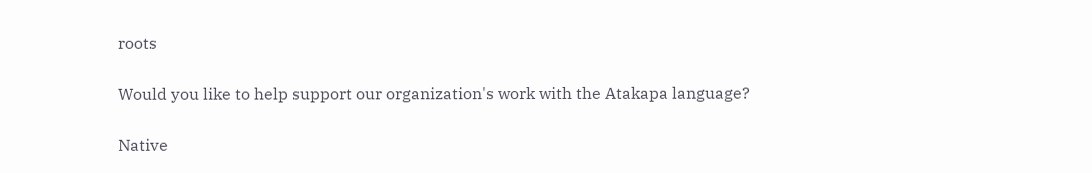roots

Would you like to help support our organization's work with the Atakapa language?

Native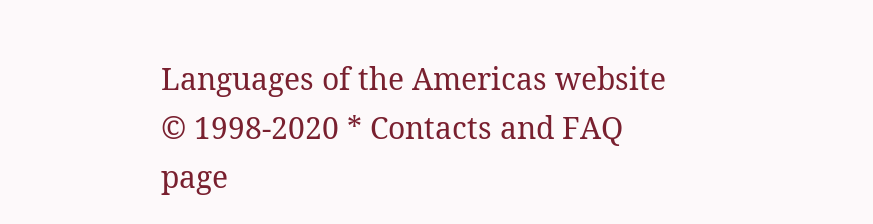Languages of the Americas website © 1998-2020 * Contacts and FAQ page